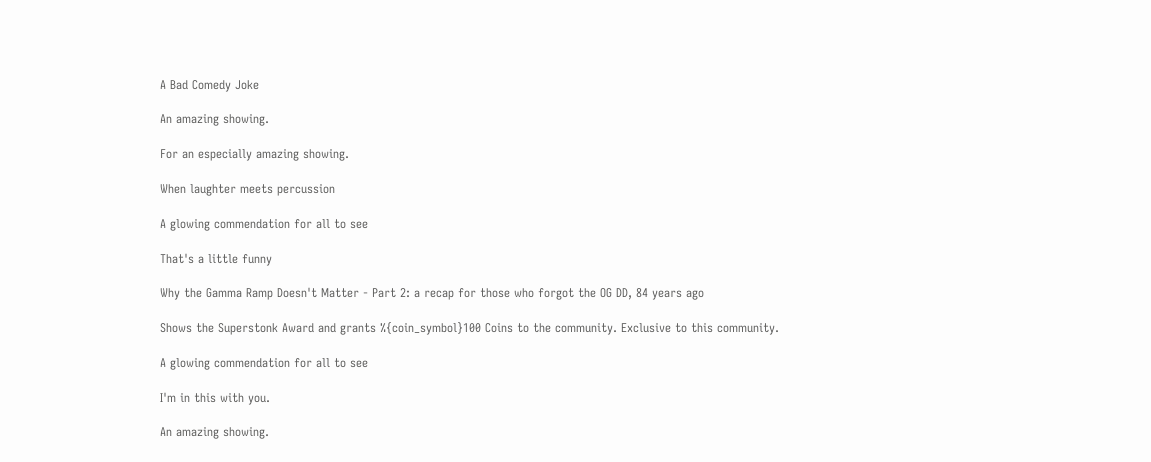A Bad Comedy Joke

An amazing showing.

For an especially amazing showing.

When laughter meets percussion

A glowing commendation for all to see

That's a little funny

Why the Gamma Ramp Doesn't Matter - Part 2: a recap for those who forgot the OG DD, 84 years ago

Shows the Superstonk Award and grants %{coin_symbol}100 Coins to the community. Exclusive to this community.

A glowing commendation for all to see

I'm in this with you.

An amazing showing.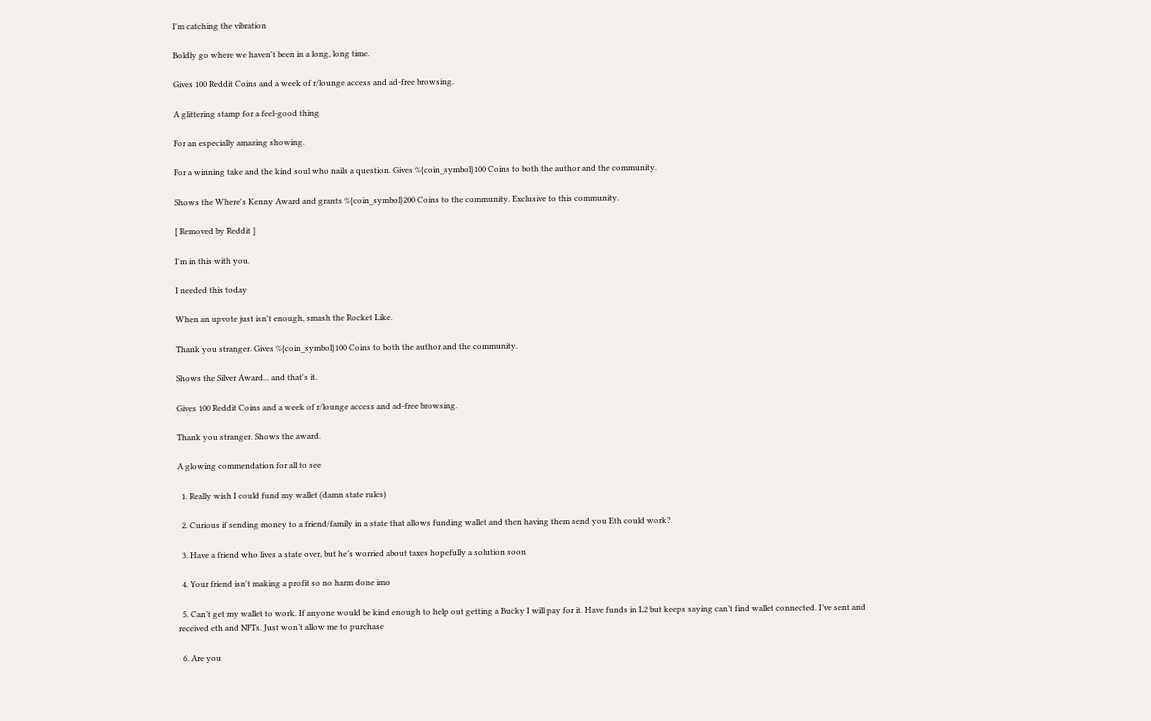I'm catching the vibration

Boldly go where we haven't been in a long, long time.

Gives 100 Reddit Coins and a week of r/lounge access and ad-free browsing.

A glittering stamp for a feel-good thing

For an especially amazing showing.

For a winning take and the kind soul who nails a question. Gives %{coin_symbol}100 Coins to both the author and the community.

Shows the Where's Kenny Award and grants %{coin_symbol}200 Coins to the community. Exclusive to this community.

[ Removed by Reddit ]

I'm in this with you.

I needed this today

When an upvote just isn't enough, smash the Rocket Like.

Thank you stranger. Gives %{coin_symbol}100 Coins to both the author and the community.

Shows the Silver Award... and that's it.

Gives 100 Reddit Coins and a week of r/lounge access and ad-free browsing.

Thank you stranger. Shows the award.

A glowing commendation for all to see

  1. Really wish I could fund my wallet (damn state rules)

  2. Curious if sending money to a friend/family in a state that allows funding wallet and then having them send you Eth could work?

  3. Have a friend who lives a state over, but he’s worried about taxes hopefully a solution soon

  4. Your friend isn't making a profit so no harm done imo

  5. Can’t get my wallet to work. If anyone would be kind enough to help out getting a Bucky I will pay for it. Have funds in L2 but keeps saying can’t find wallet connected. I’ve sent and received eth and NFTs. Just won’t allow me to purchase

  6. Are you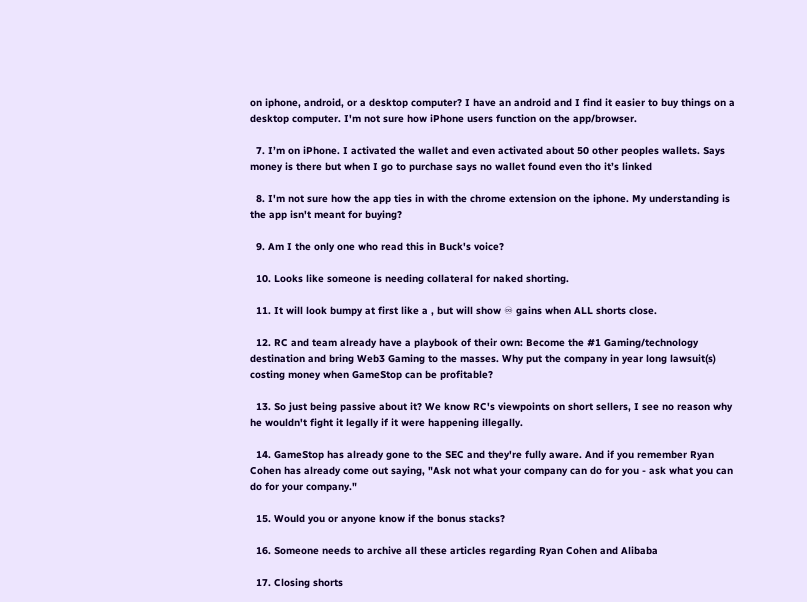on iphone, android, or a desktop computer? I have an android and I find it easier to buy things on a desktop computer. I'm not sure how iPhone users function on the app/browser.

  7. I’m on iPhone. I activated the wallet and even activated about 50 other peoples wallets. Says money is there but when I go to purchase says no wallet found even tho it’s linked

  8. I'm not sure how the app ties in with the chrome extension on the iphone. My understanding is the app isn't meant for buying?

  9. Am I the only one who read this in Buck's voice?

  10. Looks like someone is needing collateral for naked shorting.

  11. It will look bumpy at first like a , but will show ♾ gains when ALL shorts close.

  12. RC and team already have a playbook of their own: Become the #1 Gaming/technology destination and bring Web3 Gaming to the masses. Why put the company in year long lawsuit(s) costing money when GameStop can be profitable?

  13. So just being passive about it? We know RC's viewpoints on short sellers, I see no reason why he wouldn't fight it legally if it were happening illegally.

  14. GameStop has already gone to the SEC and they're fully aware. And if you remember Ryan Cohen has already come out saying, "Ask not what your company can do for you - ask what you can do for your company."

  15. Would you or anyone know if the bonus stacks?

  16. Someone needs to archive all these articles regarding Ryan Cohen and Alibaba

  17. Closing shorts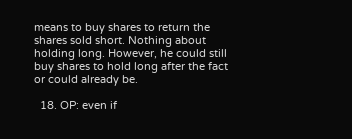means to buy shares to return the shares sold short. Nothing about holding long. However, he could still buy shares to hold long after the fact or could already be.

  18. OP: even if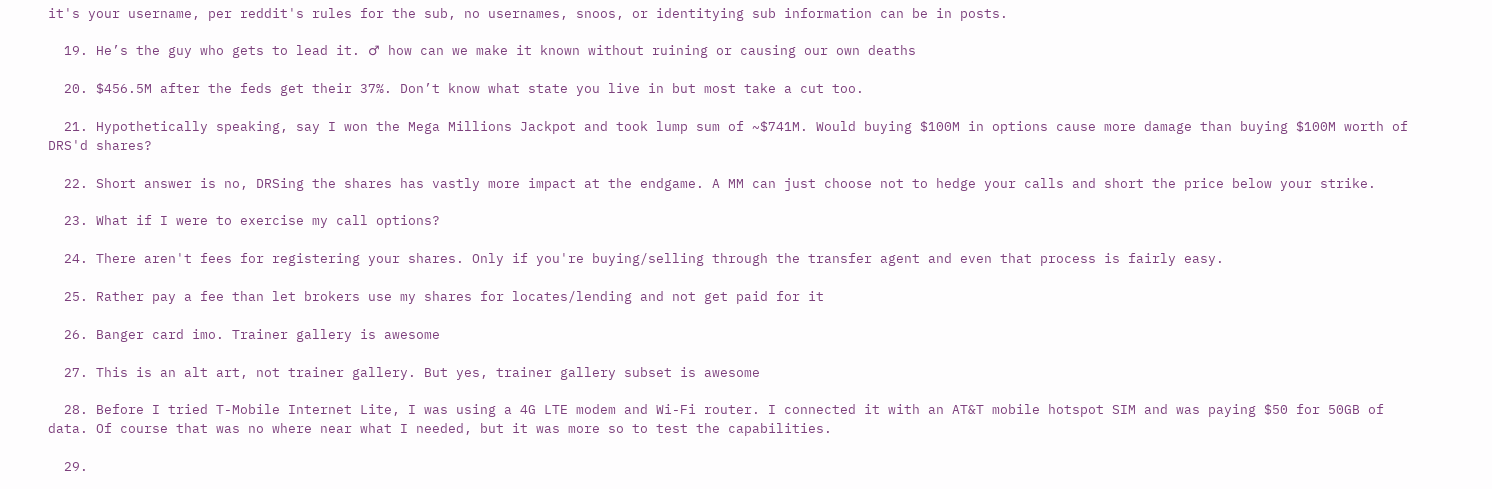it's your username, per reddit's rules for the sub, no usernames, snoos, or identitying sub information can be in posts.

  19. He’s the guy who gets to lead it. ♂ how can we make it known without ruining or causing our own deaths

  20. $456.5M after the feds get their 37%. Don’t know what state you live in but most take a cut too.

  21. Hypothetically speaking, say I won the Mega Millions Jackpot and took lump sum of ~$741M. Would buying $100M in options cause more damage than buying $100M worth of DRS'd shares?

  22. Short answer is no, DRSing the shares has vastly more impact at the endgame. A MM can just choose not to hedge your calls and short the price below your strike.

  23. What if I were to exercise my call options?

  24. There aren't fees for registering your shares. Only if you're buying/selling through the transfer agent and even that process is fairly easy.

  25. Rather pay a fee than let brokers use my shares for locates/lending and not get paid for it

  26. Banger card imo. Trainer gallery is awesome

  27. This is an alt art, not trainer gallery. But yes, trainer gallery subset is awesome

  28. Before I tried T-Mobile Internet Lite, I was using a 4G LTE modem and Wi-Fi router. I connected it with an AT&T mobile hotspot SIM and was paying $50 for 50GB of data. Of course that was no where near what I needed, but it was more so to test the capabilities.

  29.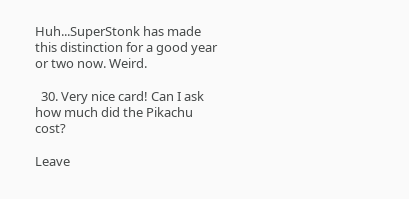Huh...SuperStonk has made this distinction for a good year or two now. Weird.

  30. Very nice card! Can I ask how much did the Pikachu cost?

Leave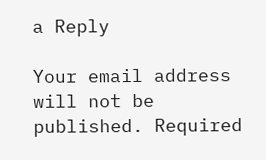a Reply

Your email address will not be published. Required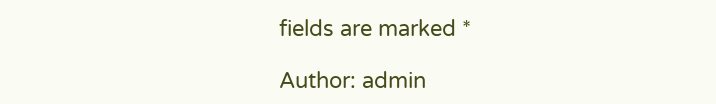fields are marked *

Author: admin